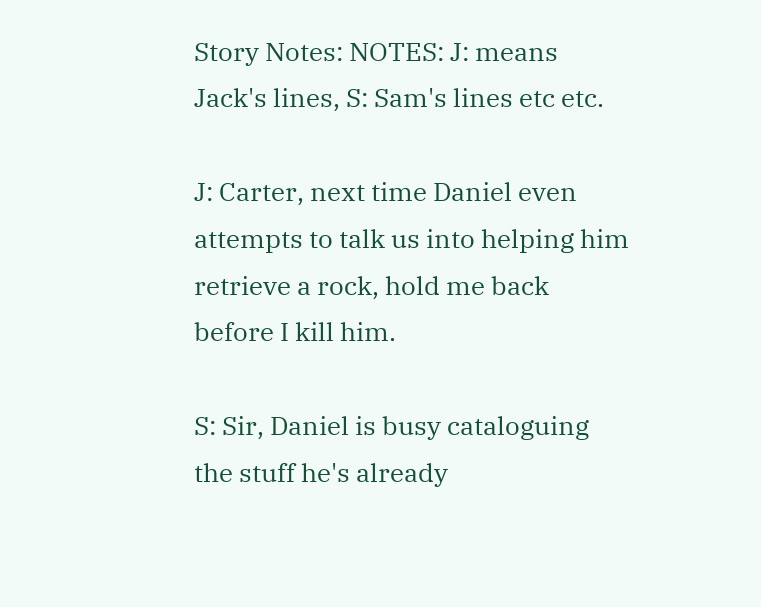Story Notes: NOTES: J: means Jack's lines, S: Sam's lines etc etc.

J: Carter, next time Daniel even attempts to talk us into helping him retrieve a rock, hold me back before I kill him.

S: Sir, Daniel is busy cataloguing the stuff he's already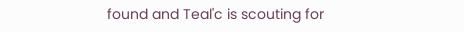found and Teal'c is scouting for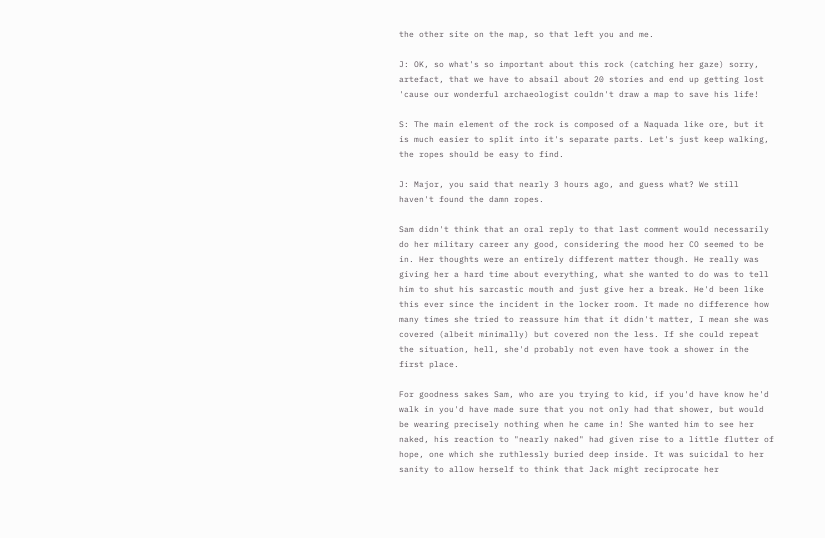the other site on the map, so that left you and me.

J: OK, so what's so important about this rock (catching her gaze) sorry, artefact, that we have to absail about 20 stories and end up getting lost 'cause our wonderful archaeologist couldn't draw a map to save his life!

S: The main element of the rock is composed of a Naquada like ore, but it is much easier to split into it's separate parts. Let's just keep walking, the ropes should be easy to find.

J: Major, you said that nearly 3 hours ago, and guess what? We still haven't found the damn ropes.

Sam didn't think that an oral reply to that last comment would necessarily do her military career any good, considering the mood her CO seemed to be in. Her thoughts were an entirely different matter though. He really was giving her a hard time about everything, what she wanted to do was to tell him to shut his sarcastic mouth and just give her a break. He'd been like this ever since the incident in the locker room. It made no difference how many times she tried to reassure him that it didn't matter, I mean she was covered (albeit minimally) but covered non the less. If she could repeat the situation, hell, she'd probably not even have took a shower in the first place.

For goodness sakes Sam, who are you trying to kid, if you'd have know he'd walk in you'd have made sure that you not only had that shower, but would be wearing precisely nothing when he came in! She wanted him to see her naked, his reaction to "nearly naked" had given rise to a little flutter of hope, one which she ruthlessly buried deep inside. It was suicidal to her sanity to allow herself to think that Jack might reciprocate her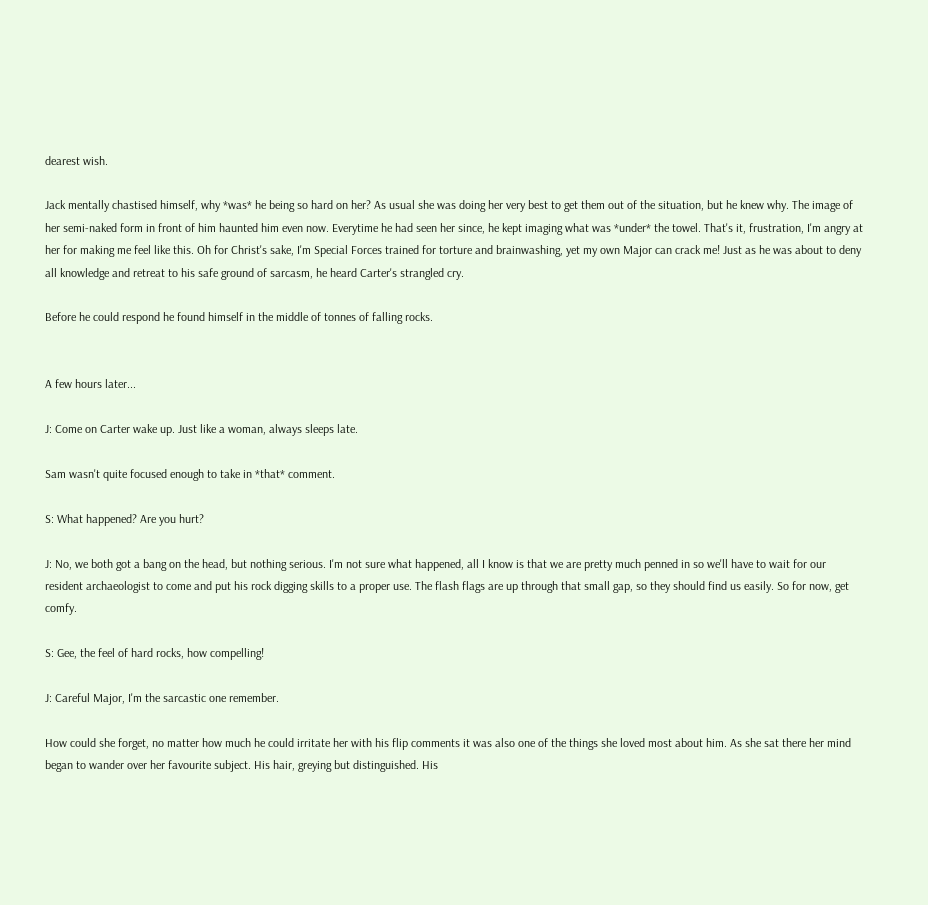dearest wish.

Jack mentally chastised himself, why *was* he being so hard on her? As usual she was doing her very best to get them out of the situation, but he knew why. The image of her semi-naked form in front of him haunted him even now. Everytime he had seen her since, he kept imaging what was *under* the towel. That's it, frustration, I'm angry at her for making me feel like this. Oh for Christ's sake, I'm Special Forces trained for torture and brainwashing, yet my own Major can crack me! Just as he was about to deny all knowledge and retreat to his safe ground of sarcasm, he heard Carter's strangled cry.

Before he could respond he found himself in the middle of tonnes of falling rocks.


A few hours later...

J: Come on Carter wake up. Just like a woman, always sleeps late.

Sam wasn't quite focused enough to take in *that* comment.

S: What happened? Are you hurt?

J: No, we both got a bang on the head, but nothing serious. I'm not sure what happened, all I know is that we are pretty much penned in so we'll have to wait for our resident archaeologist to come and put his rock digging skills to a proper use. The flash flags are up through that small gap, so they should find us easily. So for now, get comfy.

S: Gee, the feel of hard rocks, how compelling!

J: Careful Major, I'm the sarcastic one remember.

How could she forget, no matter how much he could irritate her with his flip comments it was also one of the things she loved most about him. As she sat there her mind began to wander over her favourite subject. His hair, greying but distinguished. His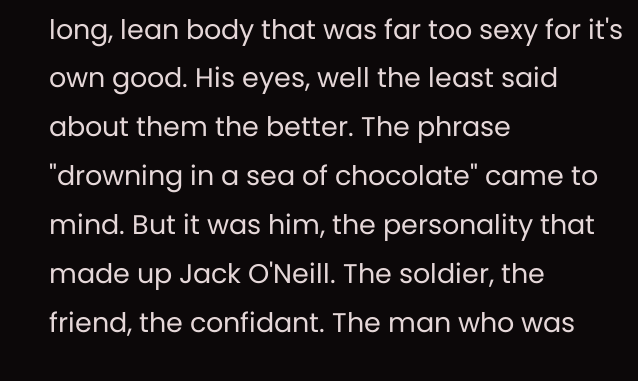long, lean body that was far too sexy for it's own good. His eyes, well the least said about them the better. The phrase "drowning in a sea of chocolate" came to mind. But it was him, the personality that made up Jack O'Neill. The soldier, the friend, the confidant. The man who was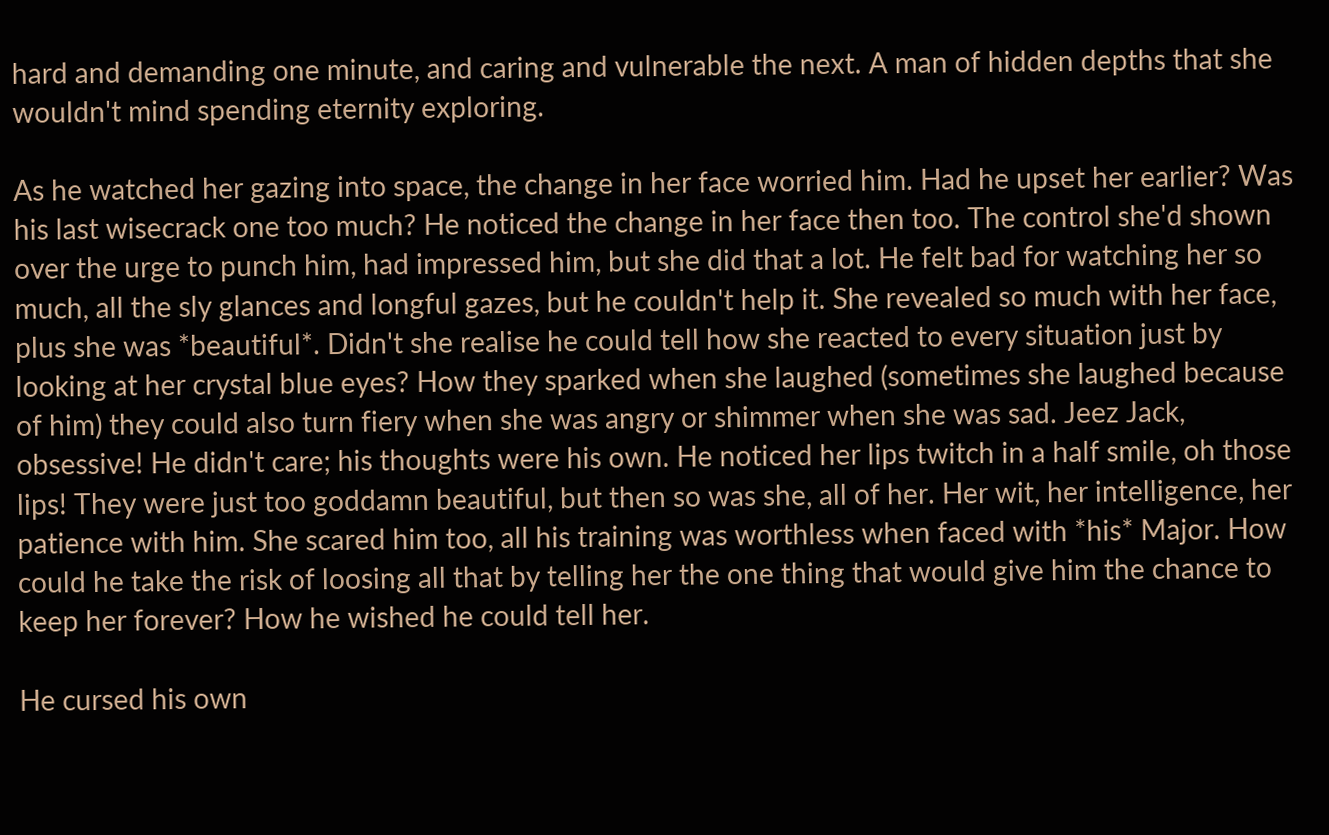hard and demanding one minute, and caring and vulnerable the next. A man of hidden depths that she wouldn't mind spending eternity exploring.

As he watched her gazing into space, the change in her face worried him. Had he upset her earlier? Was his last wisecrack one too much? He noticed the change in her face then too. The control she'd shown over the urge to punch him, had impressed him, but she did that a lot. He felt bad for watching her so much, all the sly glances and longful gazes, but he couldn't help it. She revealed so much with her face, plus she was *beautiful*. Didn't she realise he could tell how she reacted to every situation just by looking at her crystal blue eyes? How they sparked when she laughed (sometimes she laughed because of him) they could also turn fiery when she was angry or shimmer when she was sad. Jeez Jack, obsessive! He didn't care; his thoughts were his own. He noticed her lips twitch in a half smile, oh those lips! They were just too goddamn beautiful, but then so was she, all of her. Her wit, her intelligence, her patience with him. She scared him too, all his training was worthless when faced with *his* Major. How could he take the risk of loosing all that by telling her the one thing that would give him the chance to keep her forever? How he wished he could tell her.

He cursed his own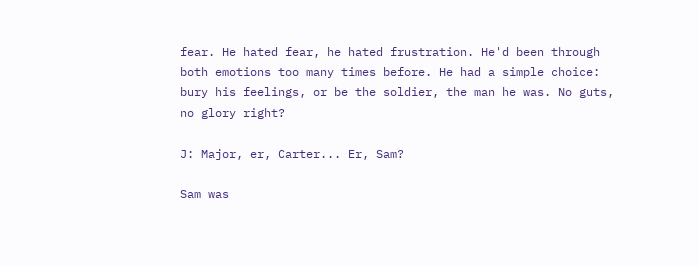fear. He hated fear, he hated frustration. He'd been through both emotions too many times before. He had a simple choice: bury his feelings, or be the soldier, the man he was. No guts, no glory right?

J: Major, er, Carter... Er, Sam?

Sam was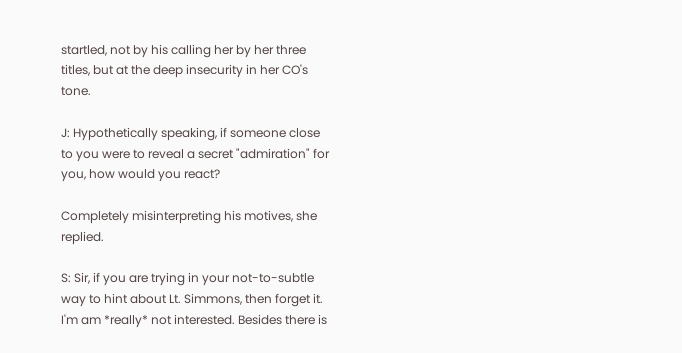startled, not by his calling her by her three titles, but at the deep insecurity in her CO's tone.

J: Hypothetically speaking, if someone close to you were to reveal a secret "admiration" for you, how would you react?

Completely misinterpreting his motives, she replied.

S: Sir, if you are trying in your not-to-subtle way to hint about Lt. Simmons, then forget it. I'm am *really* not interested. Besides there is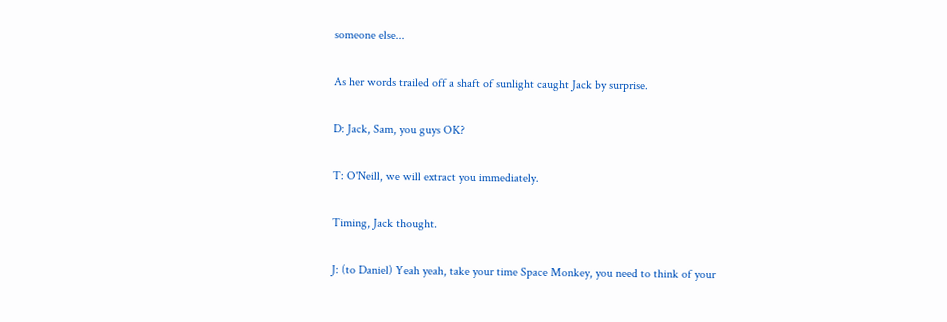someone else...

As her words trailed off a shaft of sunlight caught Jack by surprise.

D: Jack, Sam, you guys OK?

T: O'Neill, we will extract you immediately.

Timing, Jack thought.

J: (to Daniel) Yeah yeah, take your time Space Monkey, you need to think of your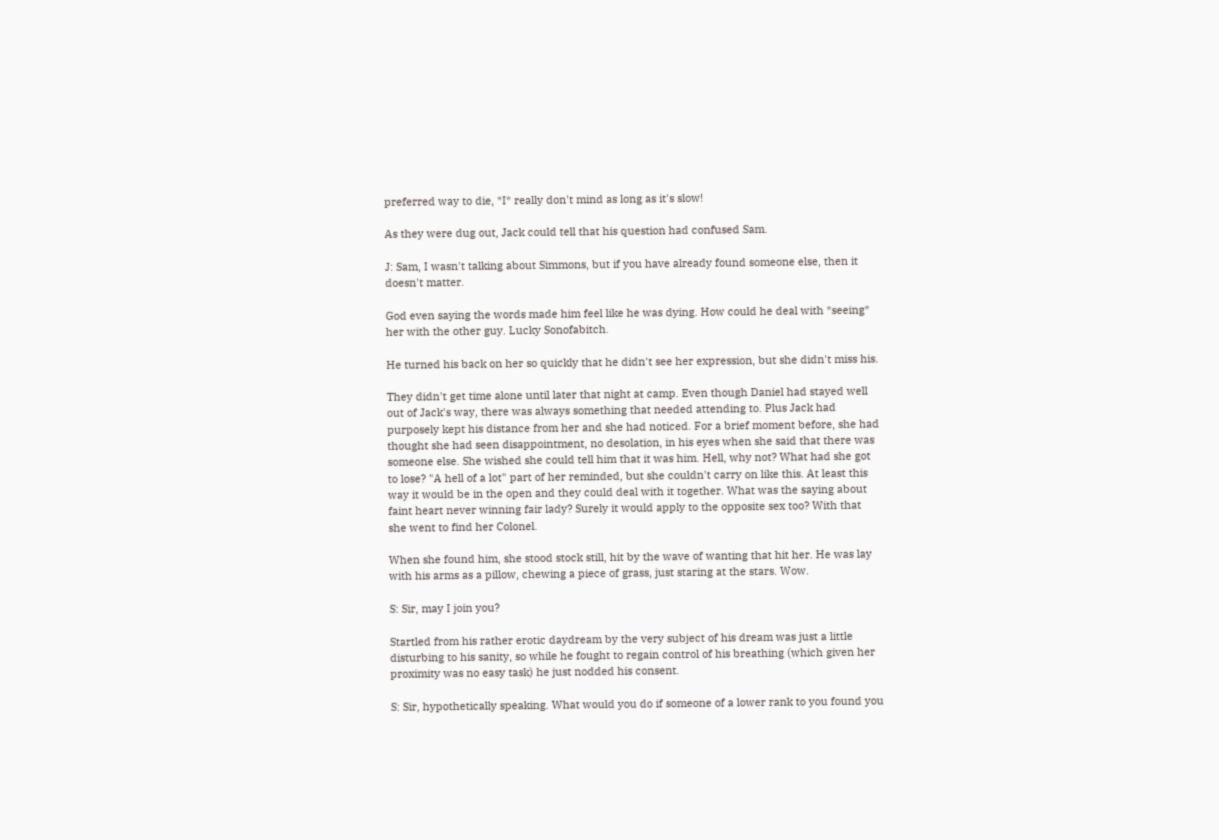preferred way to die, *I* really don't mind as long as it's slow!

As they were dug out, Jack could tell that his question had confused Sam.

J: Sam, I wasn't talking about Simmons, but if you have already found someone else, then it doesn't matter.

God even saying the words made him feel like he was dying. How could he deal with *seeing* her with the other guy. Lucky Sonofabitch.

He turned his back on her so quickly that he didn't see her expression, but she didn't miss his.

They didn't get time alone until later that night at camp. Even though Daniel had stayed well out of Jack's way, there was always something that needed attending to. Plus Jack had purposely kept his distance from her and she had noticed. For a brief moment before, she had thought she had seen disappointment, no desolation, in his eyes when she said that there was someone else. She wished she could tell him that it was him. Hell, why not? What had she got to lose? "A hell of a lot" part of her reminded, but she couldn't carry on like this. At least this way it would be in the open and they could deal with it together. What was the saying about faint heart never winning fair lady? Surely it would apply to the opposite sex too? With that she went to find her Colonel.

When she found him, she stood stock still, hit by the wave of wanting that hit her. He was lay with his arms as a pillow, chewing a piece of grass, just staring at the stars. Wow.

S: Sir, may I join you?

Startled from his rather erotic daydream by the very subject of his dream was just a little disturbing to his sanity, so while he fought to regain control of his breathing (which given her proximity was no easy task) he just nodded his consent.

S: Sir, hypothetically speaking. What would you do if someone of a lower rank to you found you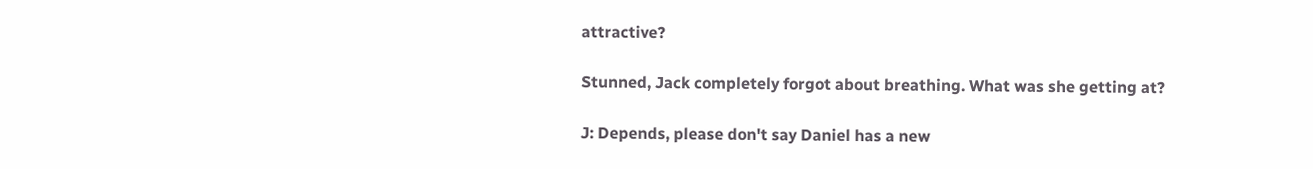attractive?

Stunned, Jack completely forgot about breathing. What was she getting at?

J: Depends, please don't say Daniel has a new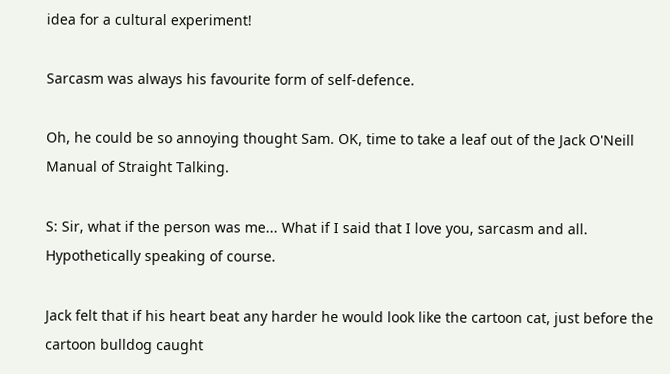idea for a cultural experiment!

Sarcasm was always his favourite form of self-defence.

Oh, he could be so annoying thought Sam. OK, time to take a leaf out of the Jack O'Neill Manual of Straight Talking.

S: Sir, what if the person was me... What if I said that I love you, sarcasm and all. Hypothetically speaking of course.

Jack felt that if his heart beat any harder he would look like the cartoon cat, just before the cartoon bulldog caught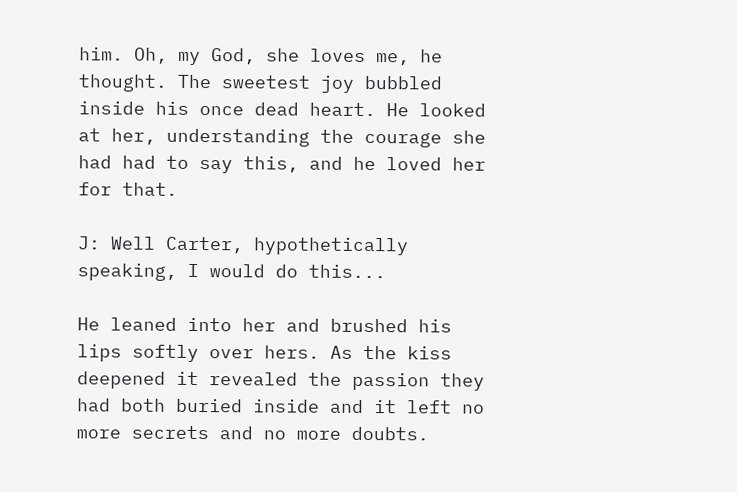him. Oh, my God, she loves me, he thought. The sweetest joy bubbled inside his once dead heart. He looked at her, understanding the courage she had had to say this, and he loved her for that.

J: Well Carter, hypothetically speaking, I would do this...

He leaned into her and brushed his lips softly over hers. As the kiss deepened it revealed the passion they had both buried inside and it left no more secrets and no more doubts.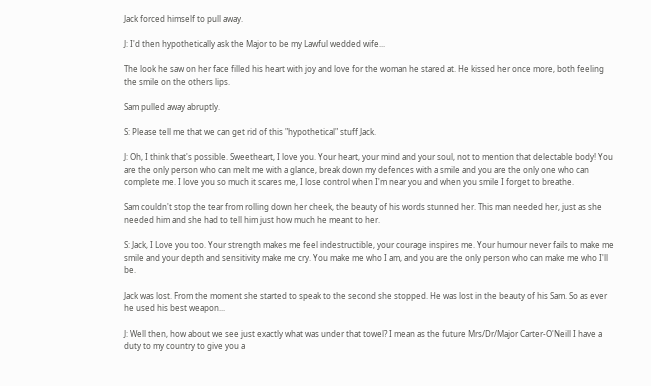Jack forced himself to pull away.

J: I'd then hypothetically ask the Major to be my Lawful wedded wife...

The look he saw on her face filled his heart with joy and love for the woman he stared at. He kissed her once more, both feeling the smile on the others lips.

Sam pulled away abruptly.

S: Please tell me that we can get rid of this "hypothetical" stuff Jack.

J: Oh, I think that's possible. Sweetheart, I love you. Your heart, your mind and your soul, not to mention that delectable body! You are the only person who can melt me with a glance, break down my defences with a smile and you are the only one who can complete me. I love you so much it scares me, I lose control when I'm near you and when you smile I forget to breathe.

Sam couldn't stop the tear from rolling down her cheek, the beauty of his words stunned her. This man needed her, just as she needed him and she had to tell him just how much he meant to her.

S: Jack, I Love you too. Your strength makes me feel indestructible, your courage inspires me. Your humour never fails to make me smile and your depth and sensitivity make me cry. You make me who I am, and you are the only person who can make me who I'll be.

Jack was lost. From the moment she started to speak to the second she stopped. He was lost in the beauty of his Sam. So as ever he used his best weapon...

J: Well then, how about we see just exactly what was under that towel? I mean as the future Mrs/Dr/Major Carter-O'Neill I have a duty to my country to give you a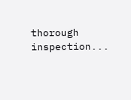thorough inspection...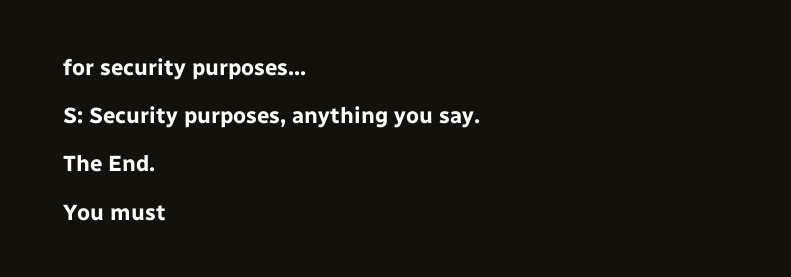for security purposes...

S: Security purposes, anything you say.

The End.

You must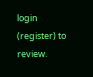login (register) to review.